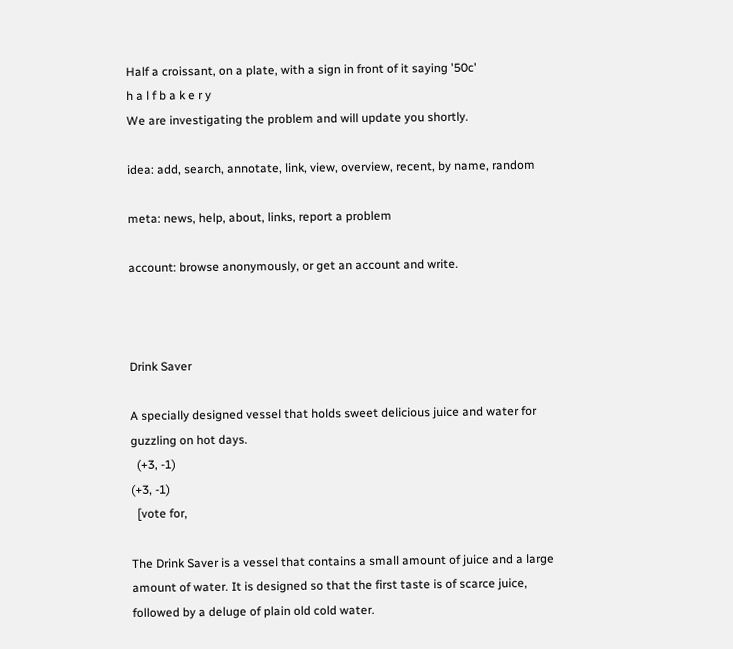Half a croissant, on a plate, with a sign in front of it saying '50c'
h a l f b a k e r y
We are investigating the problem and will update you shortly.

idea: add, search, annotate, link, view, overview, recent, by name, random

meta: news, help, about, links, report a problem

account: browse anonymously, or get an account and write.



Drink Saver

A specially designed vessel that holds sweet delicious juice and water for guzzling on hot days.
  (+3, -1)
(+3, -1)
  [vote for,

The Drink Saver is a vessel that contains a small amount of juice and a large amount of water. It is designed so that the first taste is of scarce juice, followed by a deluge of plain old cold water.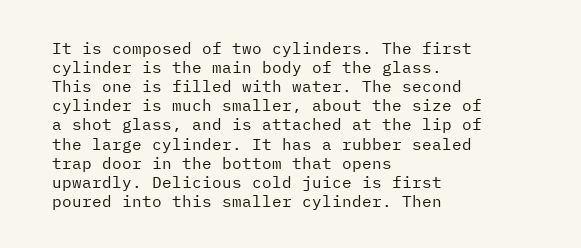It is composed of two cylinders. The first cylinder is the main body of the glass. This one is filled with water. The second cylinder is much smaller, about the size of a shot glass, and is attached at the lip of the large cylinder. It has a rubber sealed trap door in the bottom that opens upwardly. Delicious cold juice is first poured into this smaller cylinder. Then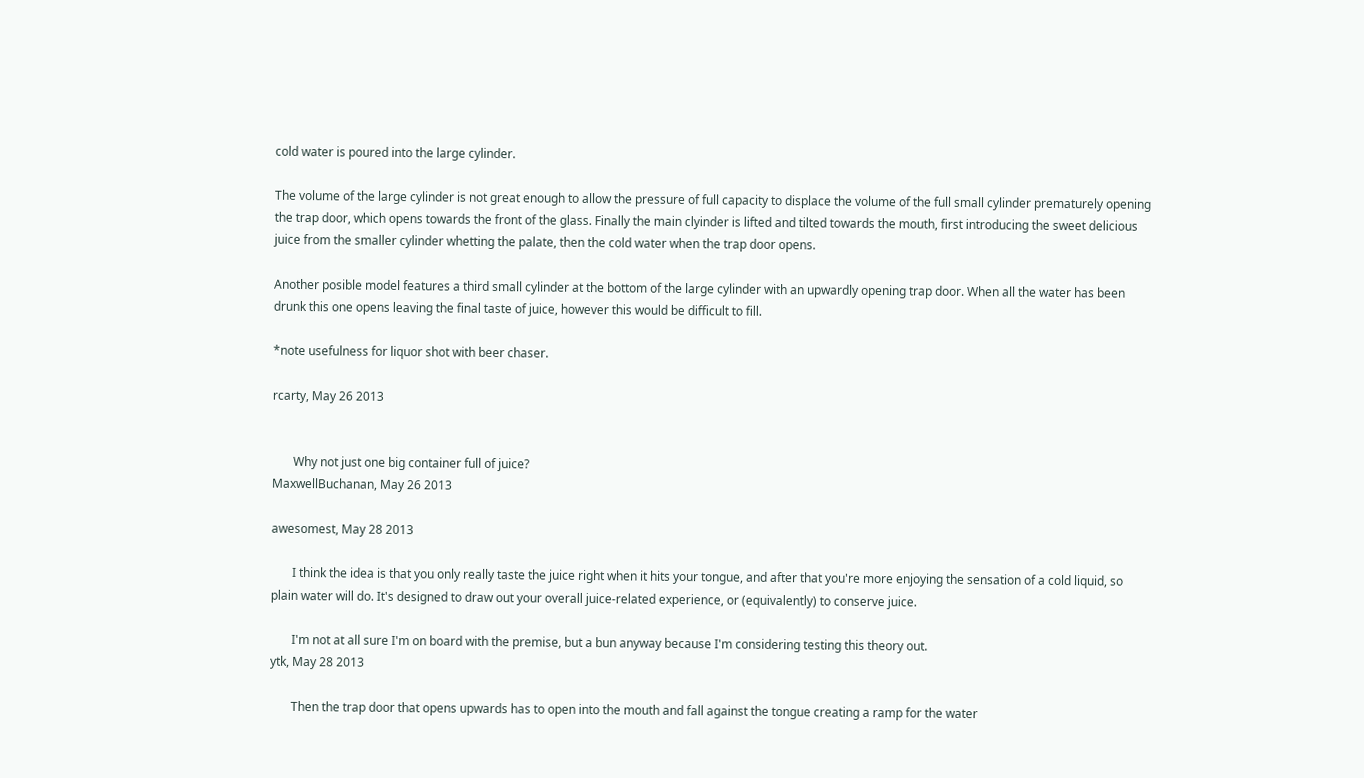cold water is poured into the large cylinder.

The volume of the large cylinder is not great enough to allow the pressure of full capacity to displace the volume of the full small cylinder prematurely opening the trap door, which opens towards the front of the glass. Finally the main clyinder is lifted and tilted towards the mouth, first introducing the sweet delicious juice from the smaller cylinder whetting the palate, then the cold water when the trap door opens.

Another posible model features a third small cylinder at the bottom of the large cylinder with an upwardly opening trap door. When all the water has been drunk this one opens leaving the final taste of juice, however this would be difficult to fill.

*note usefulness for liquor shot with beer chaser.

rcarty, May 26 2013


       Why not just one big container full of juice?
MaxwellBuchanan, May 26 2013

awesomest, May 28 2013

       I think the idea is that you only really taste the juice right when it hits your tongue, and after that you're more enjoying the sensation of a cold liquid, so plain water will do. It's designed to draw out your overall juice-related experience, or (equivalently) to conserve juice.

       I'm not at all sure I'm on board with the premise, but a bun anyway because I'm considering testing this theory out.
ytk, May 28 2013

       Then the trap door that opens upwards has to open into the mouth and fall against the tongue creating a ramp for the water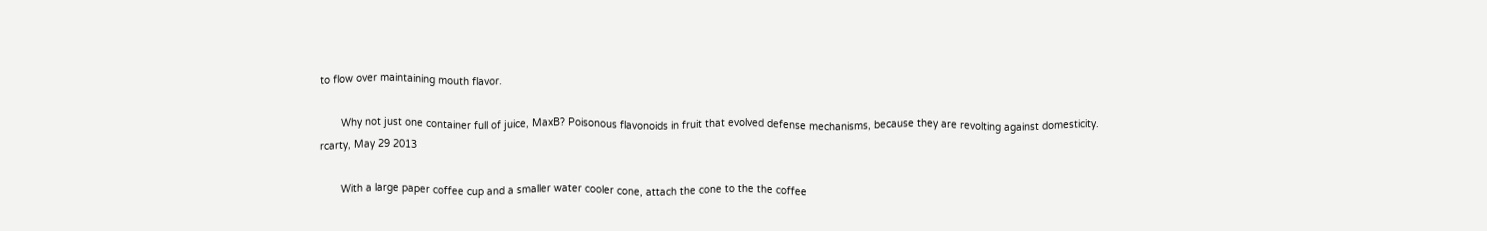to flow over maintaining mouth flavor.

       Why not just one container full of juice, MaxB? Poisonous flavonoids in fruit that evolved defense mechanisms, because they are revolting against domesticity.
rcarty, May 29 2013

       With a large paper coffee cup and a smaller water cooler cone, attach the cone to the the coffee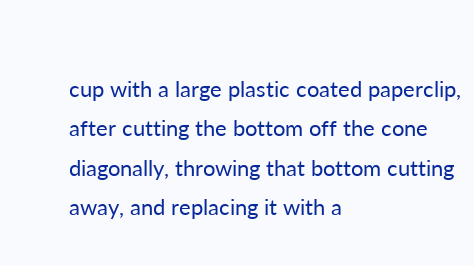cup with a large plastic coated paperclip, after cutting the bottom off the cone diagonally, throwing that bottom cutting away, and replacing it with a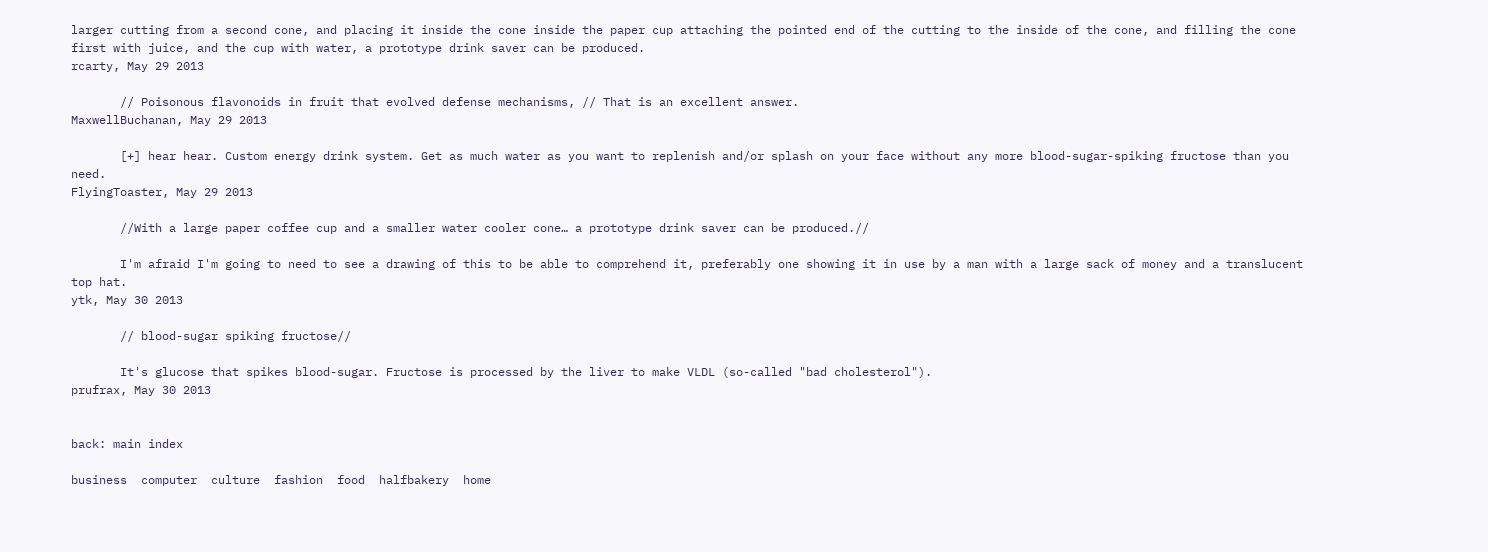larger cutting from a second cone, and placing it inside the cone inside the paper cup attaching the pointed end of the cutting to the inside of the cone, and filling the cone first with juice, and the cup with water, a prototype drink saver can be produced.
rcarty, May 29 2013

       // Poisonous flavonoids in fruit that evolved defense mechanisms, // That is an excellent answer.
MaxwellBuchanan, May 29 2013

       [+] hear hear. Custom energy drink system. Get as much water as you want to replenish and/or splash on your face without any more blood-sugar-spiking fructose than you need.
FlyingToaster, May 29 2013

       //With a large paper coffee cup and a smaller water cooler cone… a prototype drink saver can be produced.//

       I'm afraid I'm going to need to see a drawing of this to be able to comprehend it, preferably one showing it in use by a man with a large sack of money and a translucent top hat.
ytk, May 30 2013

       // blood-sugar spiking fructose//

       It's glucose that spikes blood-sugar. Fructose is processed by the liver to make VLDL (so-called "bad cholesterol").
prufrax, May 30 2013


back: main index

business  computer  culture  fashion  food  halfbakery  home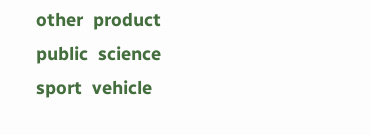other  product  public  science  sport  vehicle